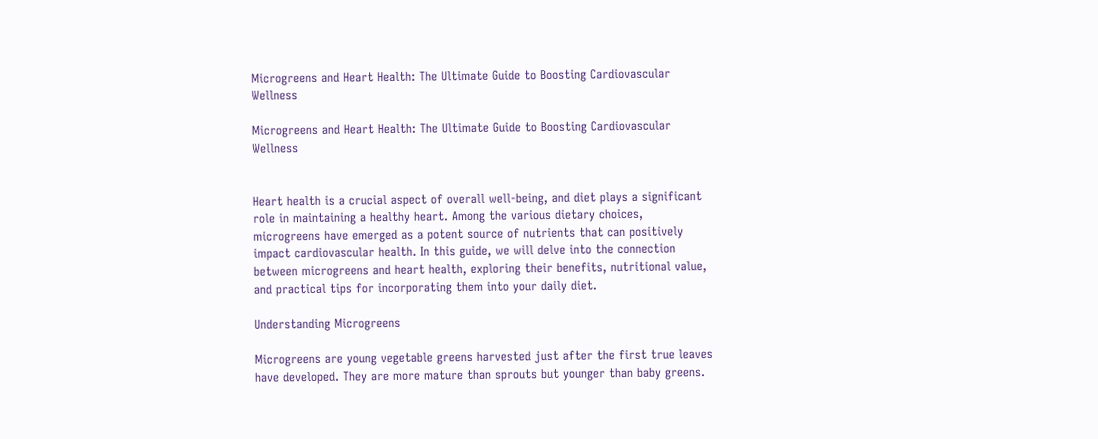Microgreens and Heart Health: The Ultimate Guide to Boosting Cardiovascular Wellness

Microgreens and Heart Health: The Ultimate Guide to Boosting Cardiovascular Wellness


Heart health is a crucial aspect of overall well-being, and diet plays a significant role in maintaining a healthy heart. Among the various dietary choices, microgreens have emerged as a potent source of nutrients that can positively impact cardiovascular health. In this guide, we will delve into the connection between microgreens and heart health, exploring their benefits, nutritional value, and practical tips for incorporating them into your daily diet.

Understanding Microgreens

Microgreens are young vegetable greens harvested just after the first true leaves have developed. They are more mature than sprouts but younger than baby greens.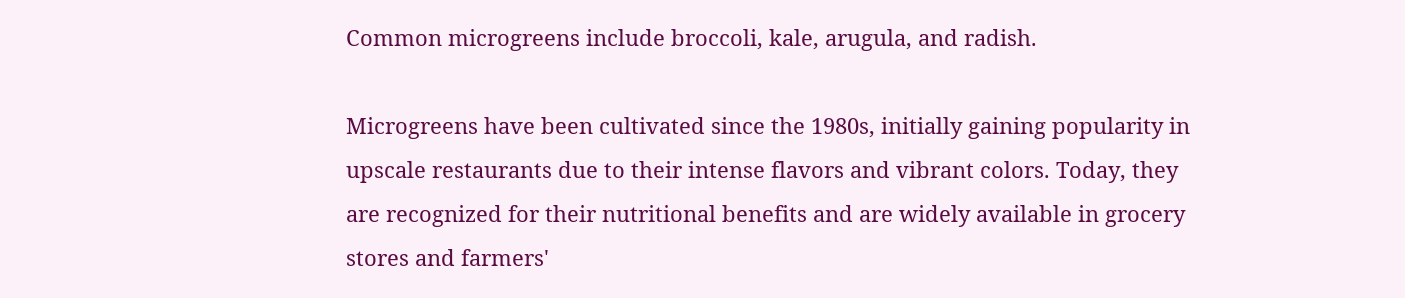Common microgreens include broccoli, kale, arugula, and radish.

Microgreens have been cultivated since the 1980s, initially gaining popularity in upscale restaurants due to their intense flavors and vibrant colors. Today, they are recognized for their nutritional benefits and are widely available in grocery stores and farmers'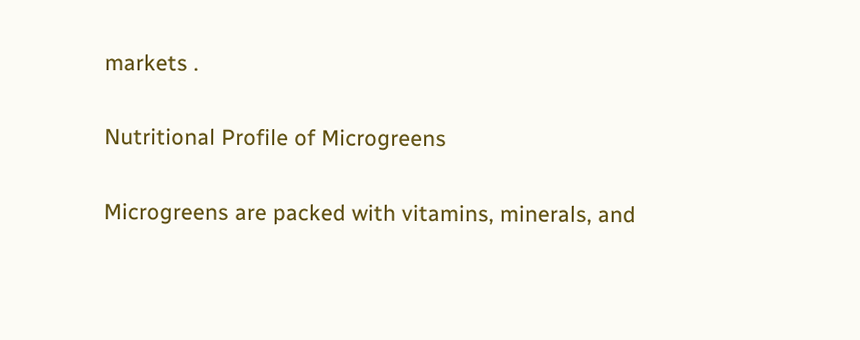markets .

Nutritional Profile of Microgreens

Microgreens are packed with vitamins, minerals, and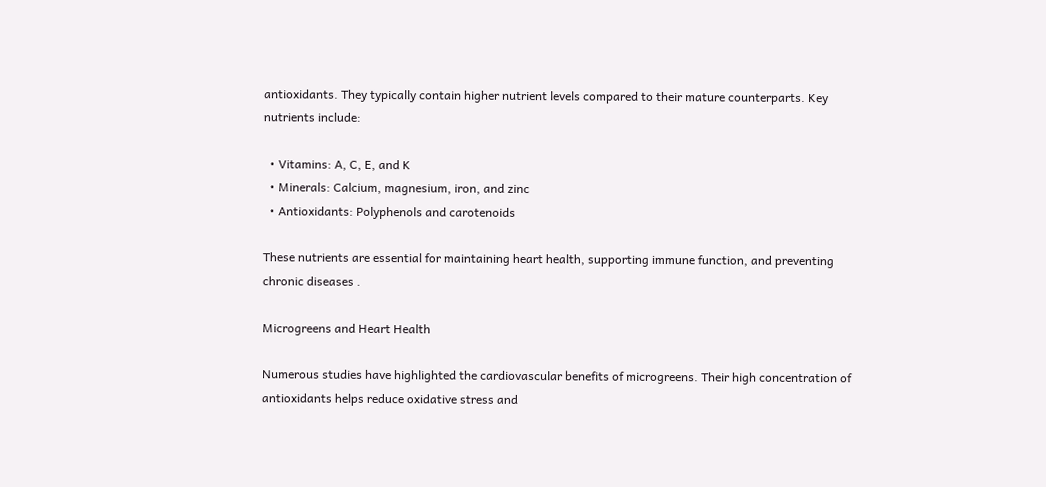antioxidants. They typically contain higher nutrient levels compared to their mature counterparts. Key nutrients include:

  • Vitamins: A, C, E, and K
  • Minerals: Calcium, magnesium, iron, and zinc
  • Antioxidants: Polyphenols and carotenoids

These nutrients are essential for maintaining heart health, supporting immune function, and preventing chronic diseases .

Microgreens and Heart Health

Numerous studies have highlighted the cardiovascular benefits of microgreens. Their high concentration of antioxidants helps reduce oxidative stress and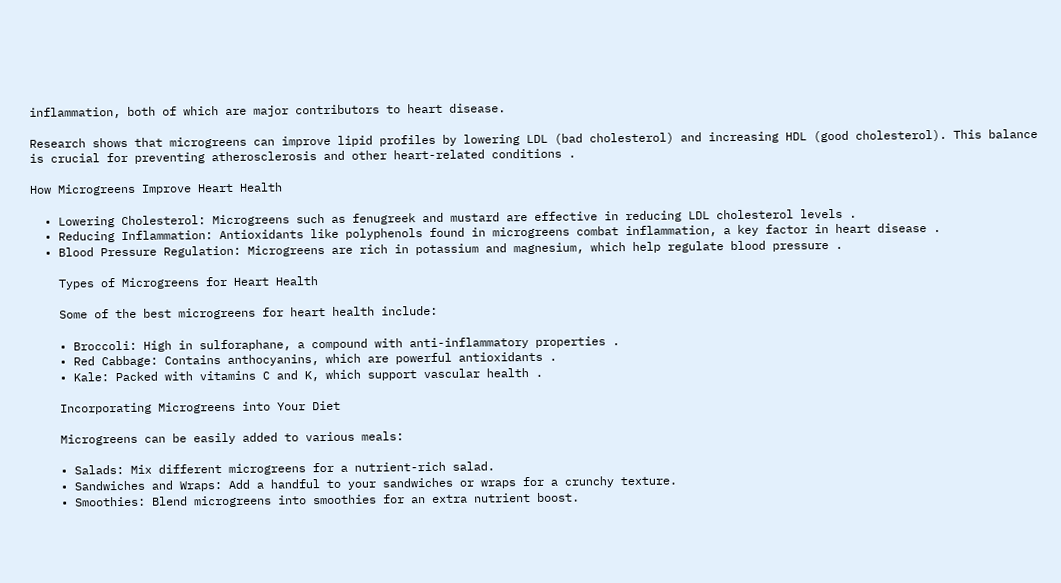inflammation, both of which are major contributors to heart disease.

Research shows that microgreens can improve lipid profiles by lowering LDL (bad cholesterol) and increasing HDL (good cholesterol). This balance is crucial for preventing atherosclerosis and other heart-related conditions .

How Microgreens Improve Heart Health

  • Lowering Cholesterol: Microgreens such as fenugreek and mustard are effective in reducing LDL cholesterol levels .
  • Reducing Inflammation: Antioxidants like polyphenols found in microgreens combat inflammation, a key factor in heart disease .
  • Blood Pressure Regulation: Microgreens are rich in potassium and magnesium, which help regulate blood pressure .

    Types of Microgreens for Heart Health

    Some of the best microgreens for heart health include:

    • Broccoli: High in sulforaphane, a compound with anti-inflammatory properties .
    • Red Cabbage: Contains anthocyanins, which are powerful antioxidants .
    • Kale: Packed with vitamins C and K, which support vascular health .

    Incorporating Microgreens into Your Diet

    Microgreens can be easily added to various meals:

    • Salads: Mix different microgreens for a nutrient-rich salad.
    • Sandwiches and Wraps: Add a handful to your sandwiches or wraps for a crunchy texture.
    • Smoothies: Blend microgreens into smoothies for an extra nutrient boost.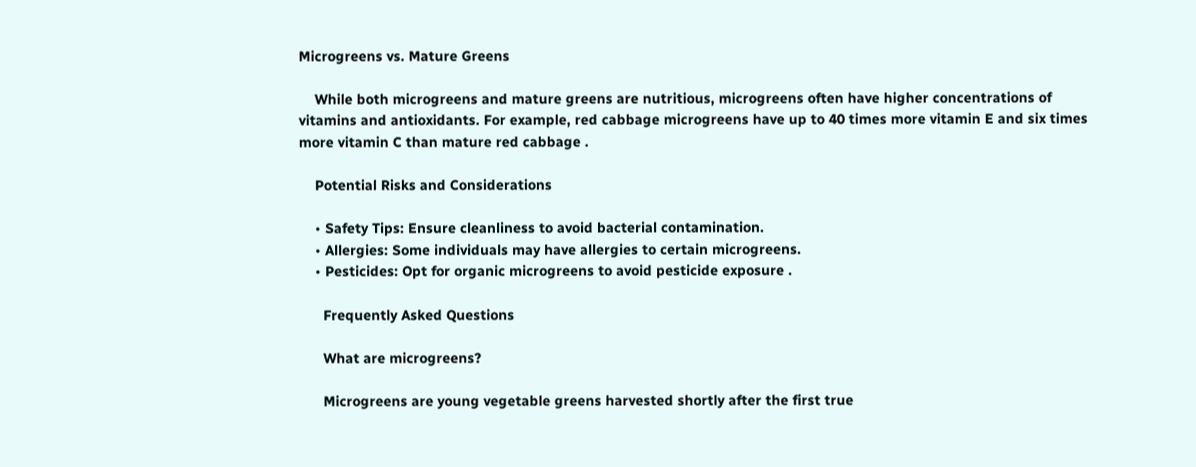Microgreens vs. Mature Greens

    While both microgreens and mature greens are nutritious, microgreens often have higher concentrations of vitamins and antioxidants. For example, red cabbage microgreens have up to 40 times more vitamin E and six times more vitamin C than mature red cabbage .

    Potential Risks and Considerations

    • Safety Tips: Ensure cleanliness to avoid bacterial contamination.
    • Allergies: Some individuals may have allergies to certain microgreens.
    • Pesticides: Opt for organic microgreens to avoid pesticide exposure .

      Frequently Asked Questions

      What are microgreens?

      Microgreens are young vegetable greens harvested shortly after the first true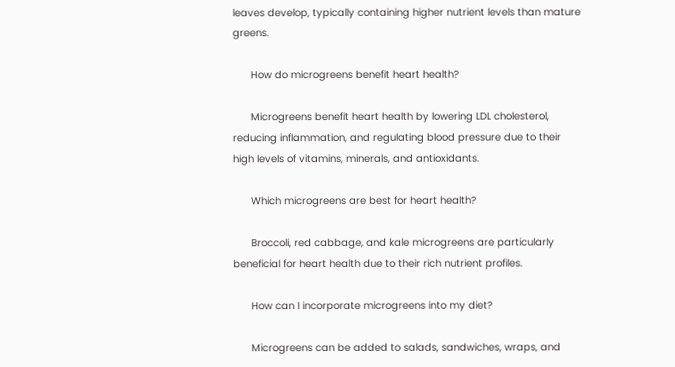leaves develop, typically containing higher nutrient levels than mature greens.

      How do microgreens benefit heart health?

      Microgreens benefit heart health by lowering LDL cholesterol, reducing inflammation, and regulating blood pressure due to their high levels of vitamins, minerals, and antioxidants.

      Which microgreens are best for heart health?

      Broccoli, red cabbage, and kale microgreens are particularly beneficial for heart health due to their rich nutrient profiles.

      How can I incorporate microgreens into my diet?

      Microgreens can be added to salads, sandwiches, wraps, and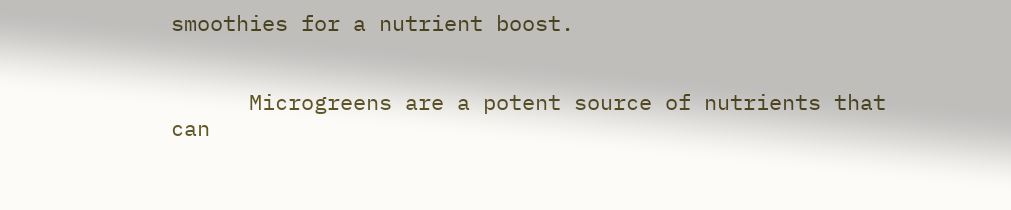smoothies for a nutrient boost.


      Microgreens are a potent source of nutrients that can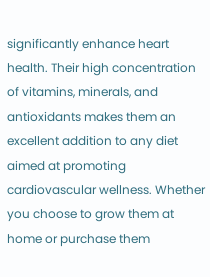significantly enhance heart health. Their high concentration of vitamins, minerals, and antioxidants makes them an excellent addition to any diet aimed at promoting cardiovascular wellness. Whether you choose to grow them at home or purchase them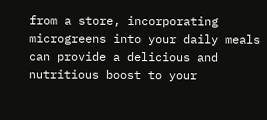from a store, incorporating microgreens into your daily meals can provide a delicious and nutritious boost to your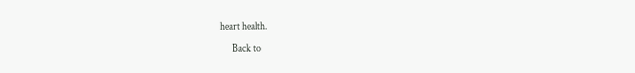heart health.

      Back to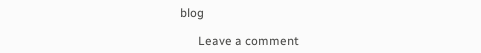blog

      Leave a comment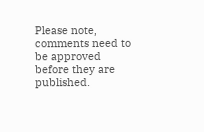Please note, comments need to be approved before they are published.